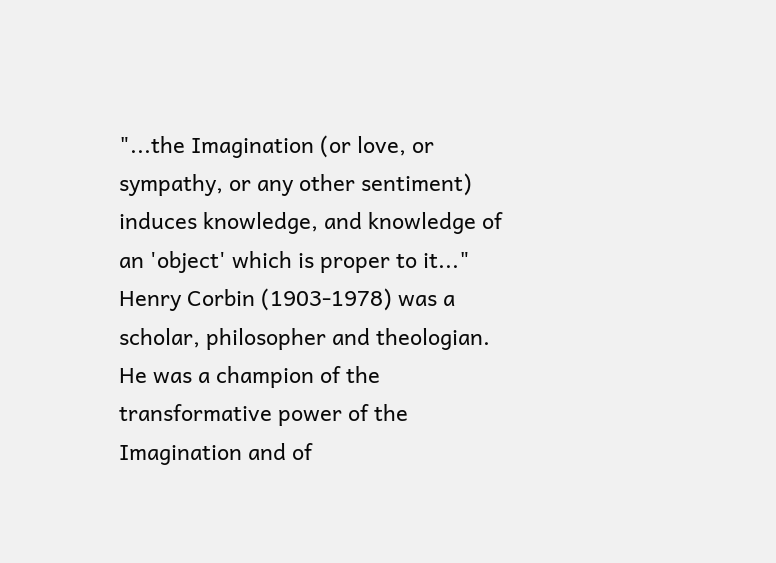"...the Imagination (or love, or sympathy, or any other sentiment) induces knowledge, and knowledge of an 'object' which is proper to it..."
Henry Corbin (1903-1978) was a scholar, philosopher and theologian. He was a champion of the transformative power of the Imagination and of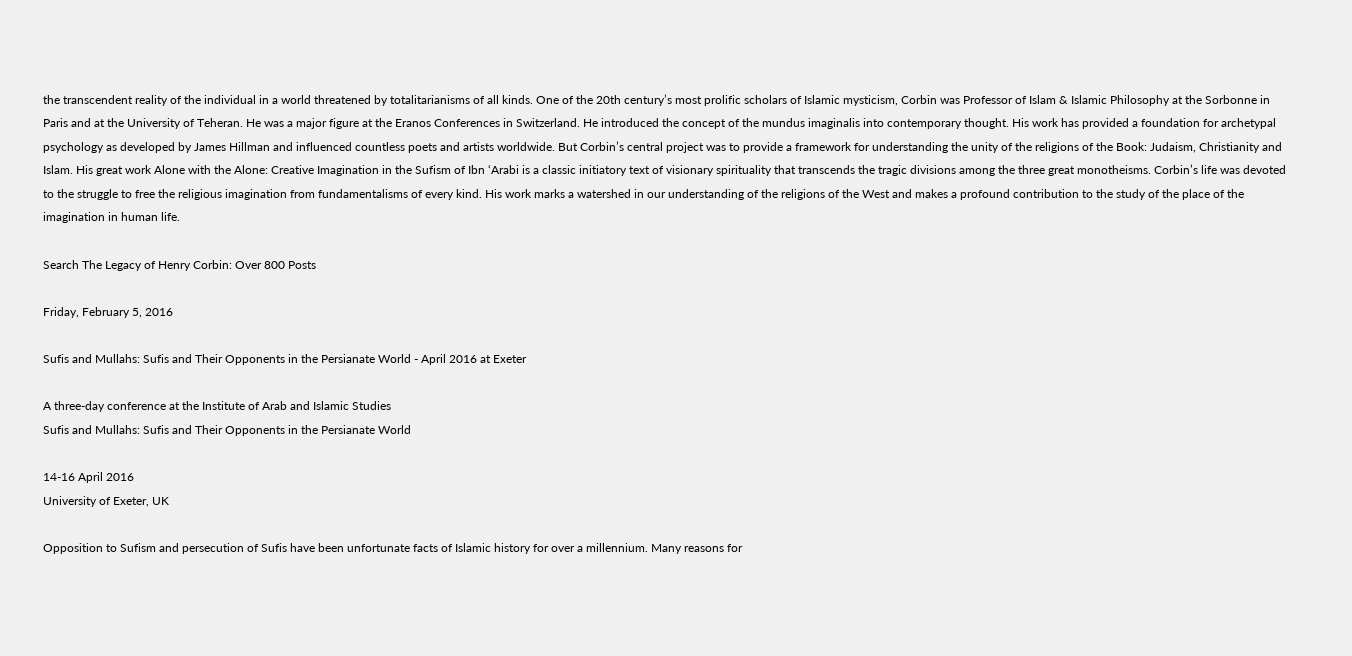the transcendent reality of the individual in a world threatened by totalitarianisms of all kinds. One of the 20th century’s most prolific scholars of Islamic mysticism, Corbin was Professor of Islam & Islamic Philosophy at the Sorbonne in Paris and at the University of Teheran. He was a major figure at the Eranos Conferences in Switzerland. He introduced the concept of the mundus imaginalis into contemporary thought. His work has provided a foundation for archetypal psychology as developed by James Hillman and influenced countless poets and artists worldwide. But Corbin’s central project was to provide a framework for understanding the unity of the religions of the Book: Judaism, Christianity and Islam. His great work Alone with the Alone: Creative Imagination in the Sufism of Ibn ‘Arabi is a classic initiatory text of visionary spirituality that transcends the tragic divisions among the three great monotheisms. Corbin’s life was devoted to the struggle to free the religious imagination from fundamentalisms of every kind. His work marks a watershed in our understanding of the religions of the West and makes a profound contribution to the study of the place of the imagination in human life.

Search The Legacy of Henry Corbin: Over 800 Posts

Friday, February 5, 2016

Sufis and Mullahs: Sufis and Their Opponents in the Persianate World - April 2016 at Exeter

A three-day conference at the Institute of Arab and Islamic Studies
Sufis and Mullahs: Sufis and Their Opponents in the Persianate World

14-16 April 2016
University of Exeter, UK

Opposition to Sufism and persecution of Sufis have been unfortunate facts of Islamic history for over a millennium. Many reasons for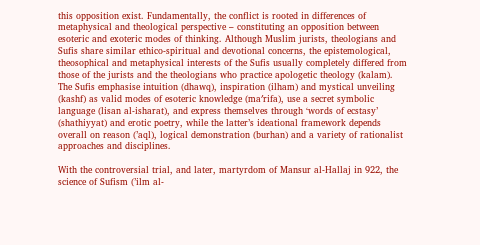this opposition exist. Fundamentally, the conflict is rooted in differences of metaphysical and theological perspective – constituting an opposition between esoteric and exoteric modes of thinking. Although Muslim jurists, theologians and Sufis share similar ethico-spiritual and devotional concerns, the epistemological, theosophical and metaphysical interests of the Sufis usually completely differed from those of the jurists and the theologians who practice apologetic theology (kalam). The Sufis emphasise intuition (dhawq), inspiration (ilham) and mystical unveiling (kashf) as valid modes of esoteric knowledge (ma′rifa), use a secret symbolic language (lisan al-isharat), and express themselves through ‘words of ecstasy’ (shathiyyat) and erotic poetry, while the latter’s ideational framework depends overall on reason (’aql), logical demonstration (burhan) and a variety of rationalist approaches and disciplines.

With the controversial trial, and later, martyrdom of Mansur al-Hallaj in 922, the science of Sufism (’ilm al-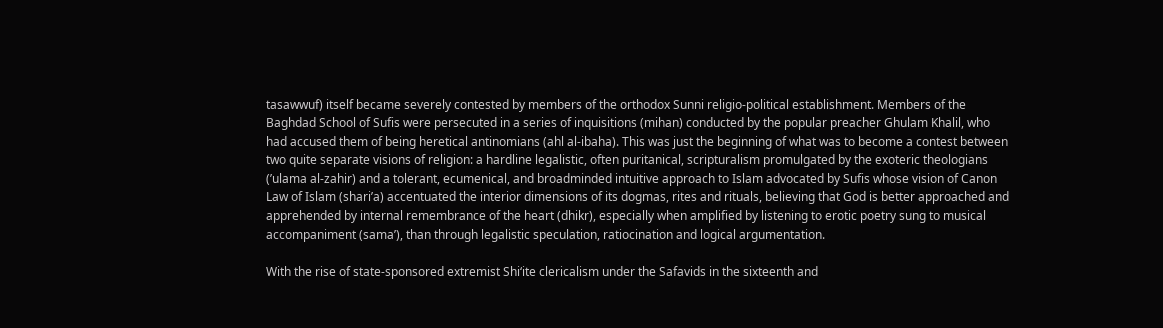tasawwuf) itself became severely contested by members of the orthodox Sunni religio-political establishment. Members of the Baghdad School of Sufis were persecuted in a series of inquisitions (mihan) conducted by the popular preacher Ghulam Khalil, who had accused them of being heretical antinomians (ahl al-ibaha). This was just the beginning of what was to become a contest between two quite separate visions of religion: a hardline legalistic, often puritanical, scripturalism promulgated by the exoteric theologians (’ulama al-zahir) and a tolerant, ecumenical, and broadminded intuitive approach to Islam advocated by Sufis whose vision of Canon Law of Islam (shari’a) accentuated the interior dimensions of its dogmas, rites and rituals, believing that God is better approached and apprehended by internal remembrance of the heart (dhikr), especially when amplified by listening to erotic poetry sung to musical accompaniment (sama’), than through legalistic speculation, ratiocination and logical argumentation.

With the rise of state-sponsored extremist Shi‘ite clericalism under the Safavids in the sixteenth and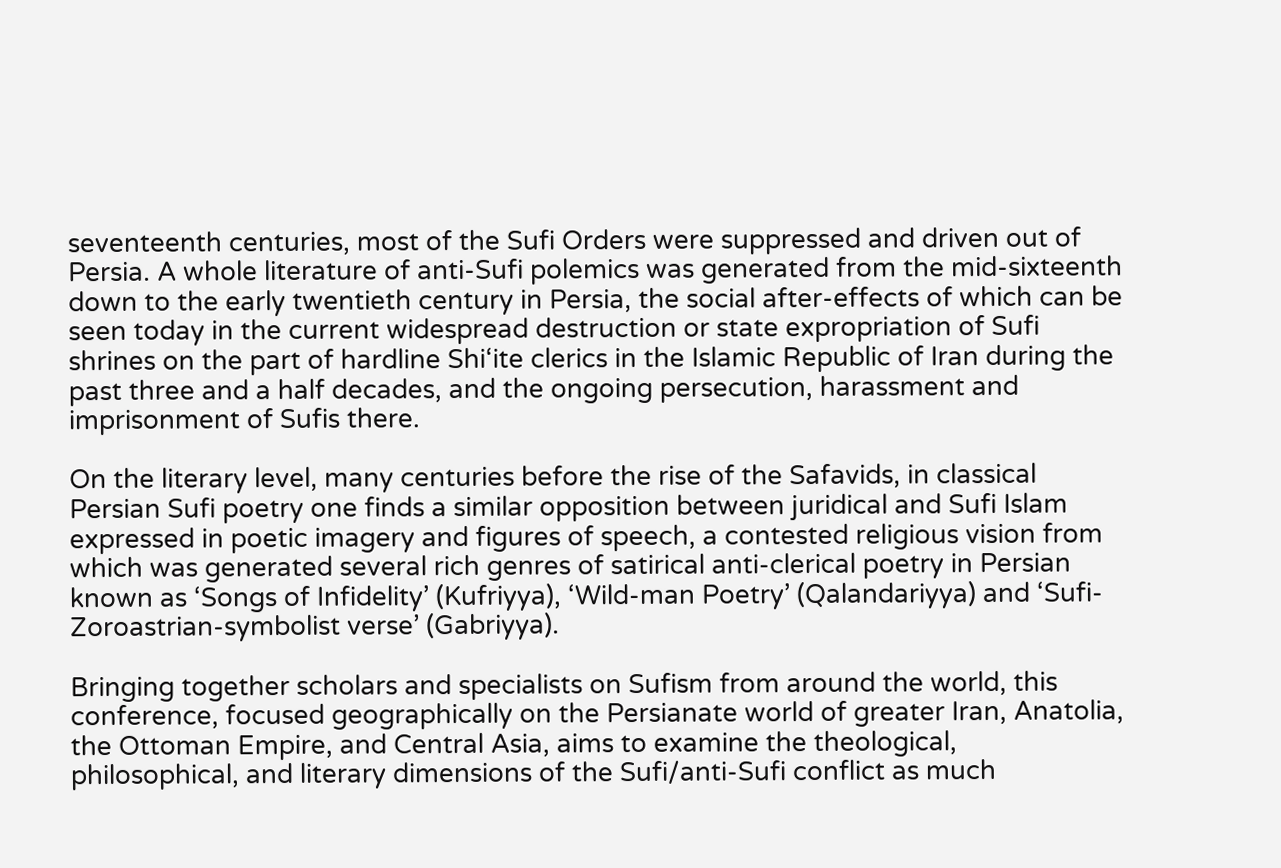seventeenth centuries, most of the Sufi Orders were suppressed and driven out of Persia. A whole literature of anti-Sufi polemics was generated from the mid-sixteenth down to the early twentieth century in Persia, the social after-effects of which can be seen today in the current widespread destruction or state expropriation of Sufi shrines on the part of hardline Shi‘ite clerics in the Islamic Republic of Iran during the past three and a half decades, and the ongoing persecution, harassment and imprisonment of Sufis there.

On the literary level, many centuries before the rise of the Safavids, in classical Persian Sufi poetry one finds a similar opposition between juridical and Sufi Islam expressed in poetic imagery and figures of speech, a contested religious vision from which was generated several rich genres of satirical anti-clerical poetry in Persian known as ‘Songs of Infidelity’ (Kufriyya), ‘Wild-man Poetry’ (Qalandariyya) and ‘Sufi-Zoroastrian-symbolist verse’ (Gabriyya).

Bringing together scholars and specialists on Sufism from around the world, this conference, focused geographically on the Persianate world of greater Iran, Anatolia, the Ottoman Empire, and Central Asia, aims to examine the theological, philosophical, and literary dimensions of the Sufi/anti-Sufi conflict as much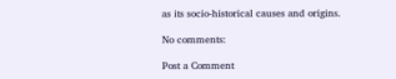as its socio-historical causes and origins.

No comments:

Post a Comment